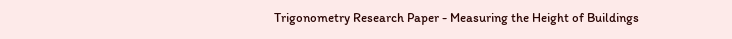Trigonometry Research Paper - Measuring the Height of Buildings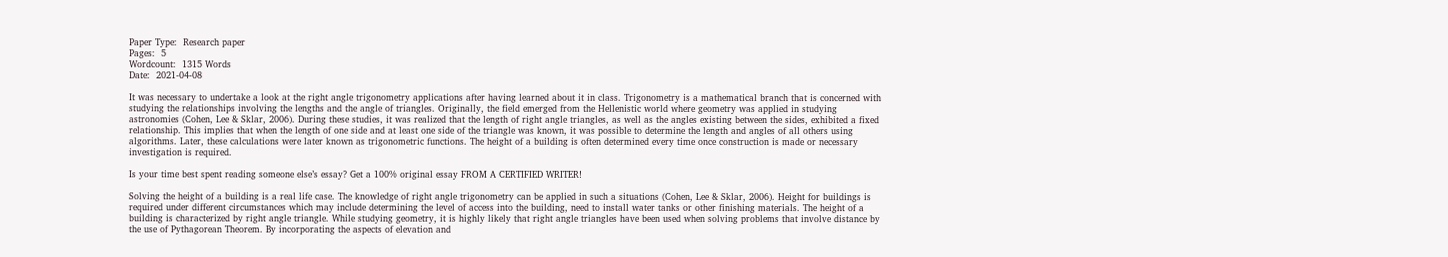Paper Type:  Research paper
Pages:  5
Wordcount:  1315 Words
Date:  2021-04-08

It was necessary to undertake a look at the right angle trigonometry applications after having learned about it in class. Trigonometry is a mathematical branch that is concerned with studying the relationships involving the lengths and the angle of triangles. Originally, the field emerged from the Hellenistic world where geometry was applied in studying astronomies (Cohen, Lee & Sklar, 2006). During these studies, it was realized that the length of right angle triangles, as well as the angles existing between the sides, exhibited a fixed relationship. This implies that when the length of one side and at least one side of the triangle was known, it was possible to determine the length and angles of all others using algorithms. Later, these calculations were later known as trigonometric functions. The height of a building is often determined every time once construction is made or necessary investigation is required.

Is your time best spent reading someone else’s essay? Get a 100% original essay FROM A CERTIFIED WRITER!

Solving the height of a building is a real life case. The knowledge of right angle trigonometry can be applied in such a situations (Cohen, Lee & Sklar, 2006). Height for buildings is required under different circumstances which may include determining the level of access into the building, need to install water tanks or other finishing materials. The height of a building is characterized by right angle triangle. While studying geometry, it is highly likely that right angle triangles have been used when solving problems that involve distance by the use of Pythagorean Theorem. By incorporating the aspects of elevation and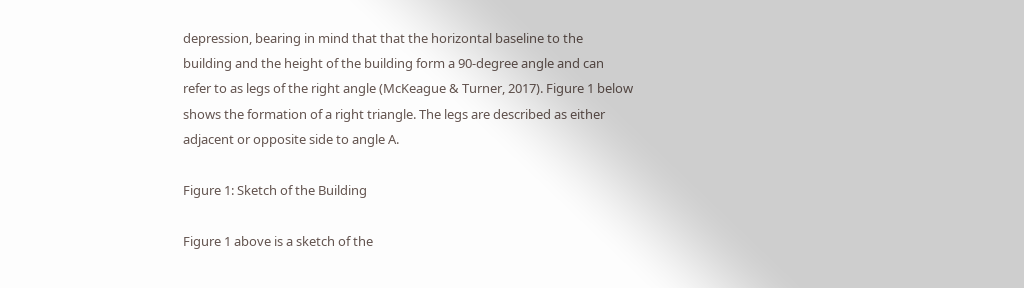depression, bearing in mind that that the horizontal baseline to the building and the height of the building form a 90-degree angle and can refer to as legs of the right angle (McKeague & Turner, 2017). Figure 1 below shows the formation of a right triangle. The legs are described as either adjacent or opposite side to angle A.

Figure 1: Sketch of the Building

Figure 1 above is a sketch of the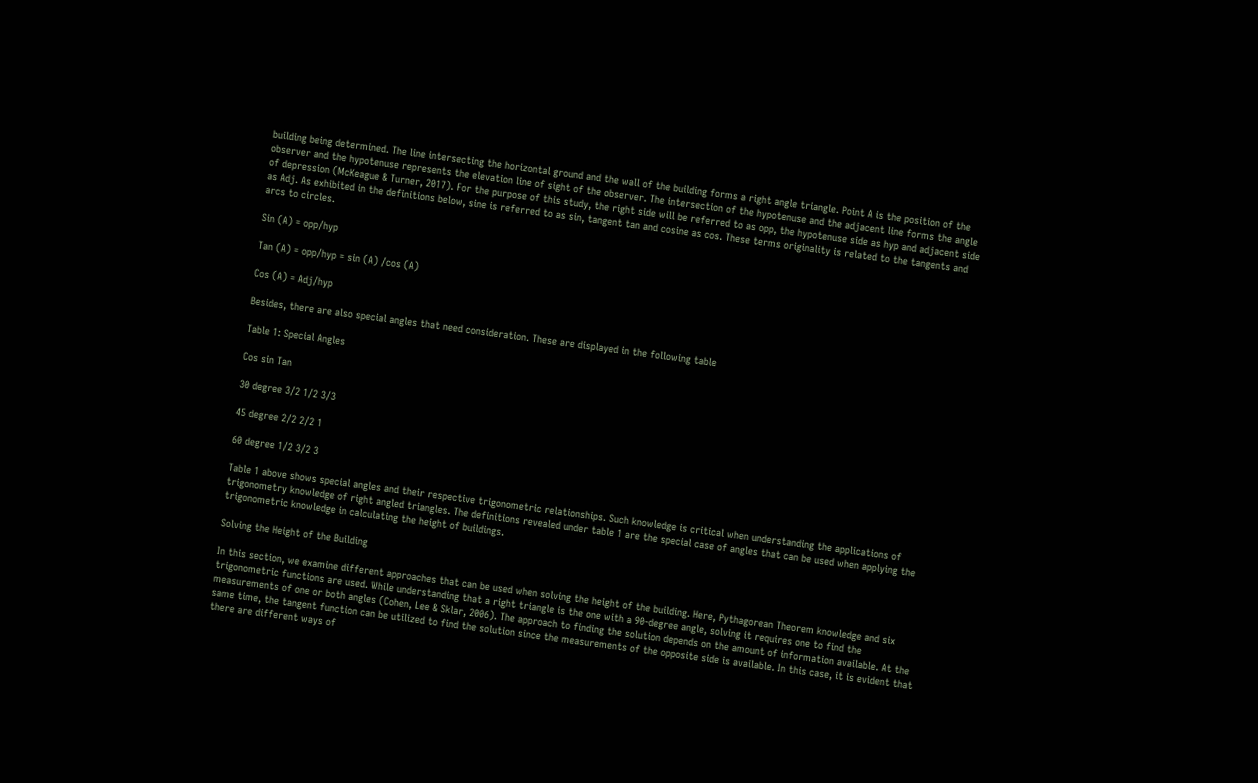building being determined. The line intersecting the horizontal ground and the wall of the building forms a right angle triangle. Point A is the position of the observer and the hypotenuse represents the elevation line of sight of the observer. The intersection of the hypotenuse and the adjacent line forms the angle of depression (McKeague & Turner, 2017). For the purpose of this study, the right side will be referred to as opp, the hypotenuse side as hyp and adjacent side as Adj. As exhibited in the definitions below, sine is referred to as sin, tangent tan and cosine as cos. These terms originality is related to the tangents and arcs to circles.

Sin (A) = opp/hyp

Tan (A) = opp/hyp = sin (A) /cos (A)

Cos (A) = Adj/hyp

Besides, there are also special angles that need consideration. These are displayed in the following table

Table 1: Special Angles

Cos sin Tan

30 degree 3/2 1/2 3/3

45 degree 2/2 2/2 1

60 degree 1/2 3/2 3

Table 1 above shows special angles and their respective trigonometric relationships. Such knowledge is critical when understanding the applications of trigonometry knowledge of right angled triangles. The definitions revealed under table 1 are the special case of angles that can be used when applying the trigonometric knowledge in calculating the height of buildings.

Solving the Height of the Building

In this section, we examine different approaches that can be used when solving the height of the building. Here, Pythagorean Theorem knowledge and six trigonometric functions are used. While understanding that a right triangle is the one with a 90-degree angle, solving it requires one to find the measurements of one or both angles (Cohen, Lee & Sklar, 2006). The approach to finding the solution depends on the amount of information available. At the same time, the tangent function can be utilized to find the solution since the measurements of the opposite side is available. In this case, it is evident that there are different ways of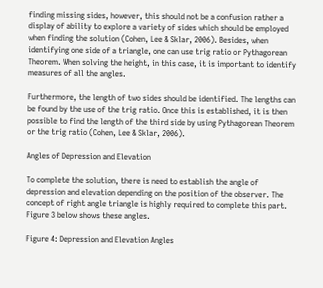finding missing sides, however, this should not be a confusion rather a display of ability to explore a variety of sides which should be employed when finding the solution (Cohen, Lee & Sklar, 2006). Besides, when identifying one side of a triangle, one can use trig ratio or Pythagorean Theorem. When solving the height, in this case, it is important to identify measures of all the angles.

Furthermore, the length of two sides should be identified. The lengths can be found by the use of the trig ratio. Once this is established, it is then possible to find the length of the third side by using Pythagorean Theorem or the trig ratio (Cohen, Lee & Sklar, 2006).

Angles of Depression and Elevation

To complete the solution, there is need to establish the angle of depression and elevation depending on the position of the observer. The concept of right angle triangle is highly required to complete this part. Figure 3 below shows these angles.

Figure 4: Depression and Elevation Angles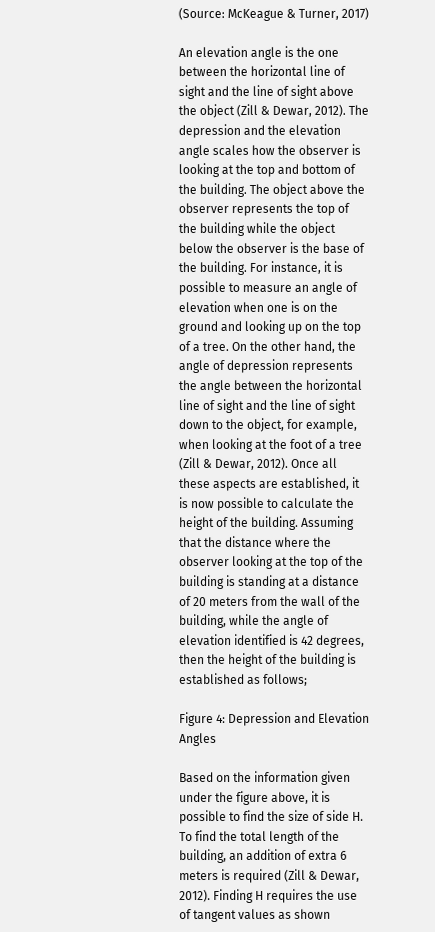(Source: McKeague & Turner, 2017)

An elevation angle is the one between the horizontal line of sight and the line of sight above the object (Zill & Dewar, 2012). The depression and the elevation angle scales how the observer is looking at the top and bottom of the building. The object above the observer represents the top of the building while the object below the observer is the base of the building. For instance, it is possible to measure an angle of elevation when one is on the ground and looking up on the top of a tree. On the other hand, the angle of depression represents the angle between the horizontal line of sight and the line of sight down to the object, for example, when looking at the foot of a tree (Zill & Dewar, 2012). Once all these aspects are established, it is now possible to calculate the height of the building. Assuming that the distance where the observer looking at the top of the building is standing at a distance of 20 meters from the wall of the building, while the angle of elevation identified is 42 degrees, then the height of the building is established as follows;

Figure 4: Depression and Elevation Angles

Based on the information given under the figure above, it is possible to find the size of side H. To find the total length of the building, an addition of extra 6 meters is required (Zill & Dewar, 2012). Finding H requires the use of tangent values as shown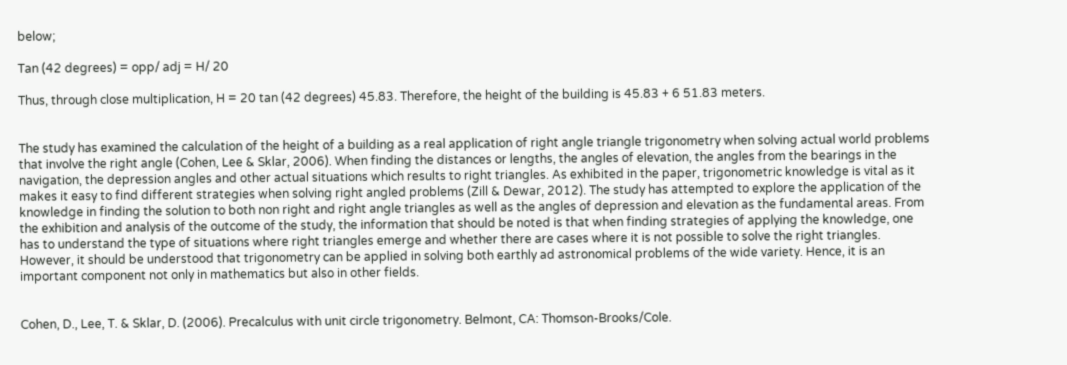below;

Tan (42 degrees) = opp/ adj = H/ 20

Thus, through close multiplication, H = 20 tan (42 degrees) 45.83. Therefore, the height of the building is 45.83 + 6 51.83 meters.


The study has examined the calculation of the height of a building as a real application of right angle triangle trigonometry when solving actual world problems that involve the right angle (Cohen, Lee & Sklar, 2006). When finding the distances or lengths, the angles of elevation, the angles from the bearings in the navigation, the depression angles and other actual situations which results to right triangles. As exhibited in the paper, trigonometric knowledge is vital as it makes it easy to find different strategies when solving right angled problems (Zill & Dewar, 2012). The study has attempted to explore the application of the knowledge in finding the solution to both non right and right angle triangles as well as the angles of depression and elevation as the fundamental areas. From the exhibition and analysis of the outcome of the study, the information that should be noted is that when finding strategies of applying the knowledge, one has to understand the type of situations where right triangles emerge and whether there are cases where it is not possible to solve the right triangles. However, it should be understood that trigonometry can be applied in solving both earthly ad astronomical problems of the wide variety. Hence, it is an important component not only in mathematics but also in other fields.


Cohen, D., Lee, T. & Sklar, D. (2006). Precalculus with unit circle trigonometry. Belmont, CA: Thomson-Brooks/Cole.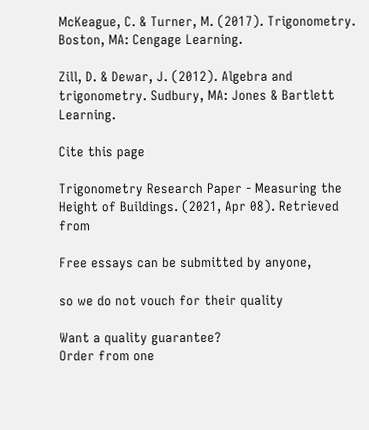McKeague, C. & Turner, M. (2017). Trigonometry. Boston, MA: Cengage Learning.

Zill, D. & Dewar, J. (2012). Algebra and trigonometry. Sudbury, MA: Jones & Bartlett Learning.

Cite this page

Trigonometry Research Paper - Measuring the Height of Buildings. (2021, Apr 08). Retrieved from

Free essays can be submitted by anyone,

so we do not vouch for their quality

Want a quality guarantee?
Order from one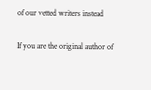of our vetted writers instead

If you are the original author of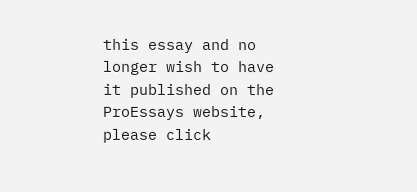this essay and no longer wish to have it published on the ProEssays website, please click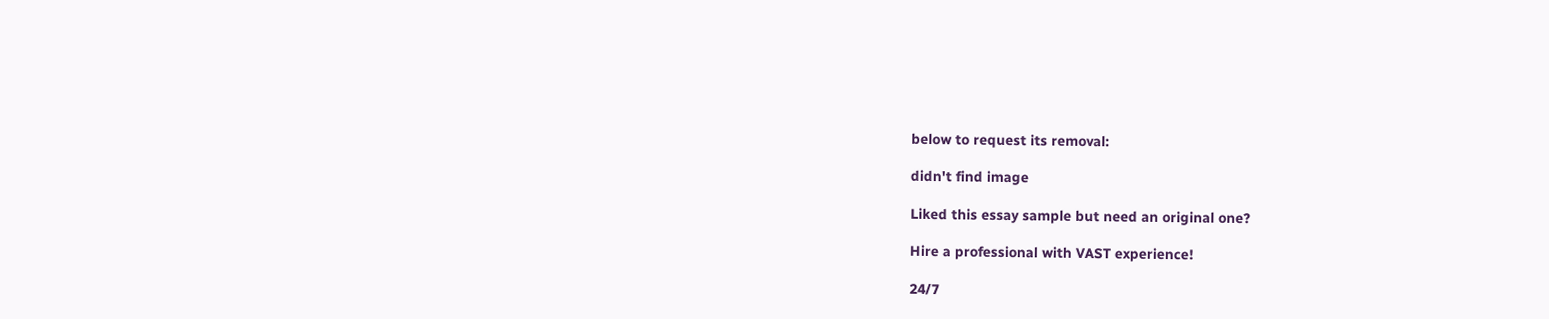below to request its removal:

didn't find image

Liked this essay sample but need an original one?

Hire a professional with VAST experience!

24/7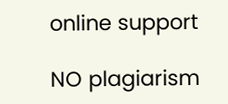online support

NO plagiarism